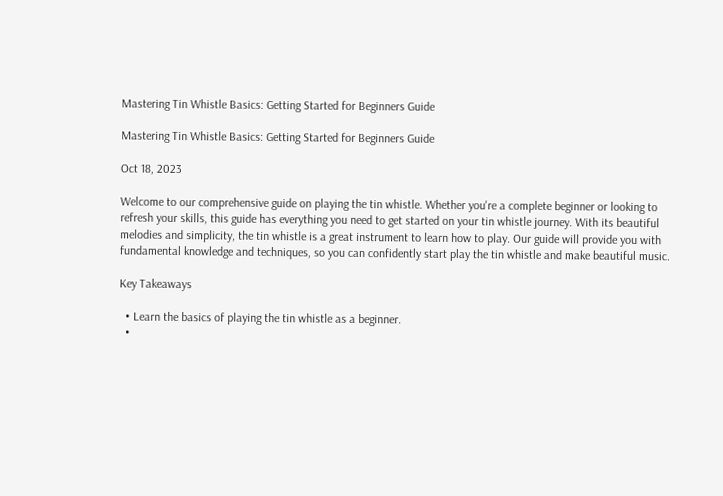Mastering Tin Whistle Basics: Getting Started for Beginners Guide

Mastering Tin Whistle Basics: Getting Started for Beginners Guide

Oct 18, 2023

Welcome to our comprehensive guide on playing the tin whistle. Whether you're a complete beginner or looking to refresh your skills, this guide has everything you need to get started on your tin whistle journey. With its beautiful melodies and simplicity, the tin whistle is a great instrument to learn how to play. Our guide will provide you with fundamental knowledge and techniques, so you can confidently start play the tin whistle and make beautiful music.

Key Takeaways

  • Learn the basics of playing the tin whistle as a beginner.
  •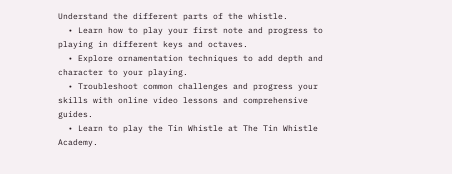Understand the different parts of the whistle.
  • Learn how to play your first note and progress to playing in different keys and octaves.
  • Explore ornamentation techniques to add depth and character to your playing.
  • Troubleshoot common challenges and progress your skills with online video lessons and comprehensive guides.
  • Learn to play the Tin Whistle at The Tin Whistle Academy.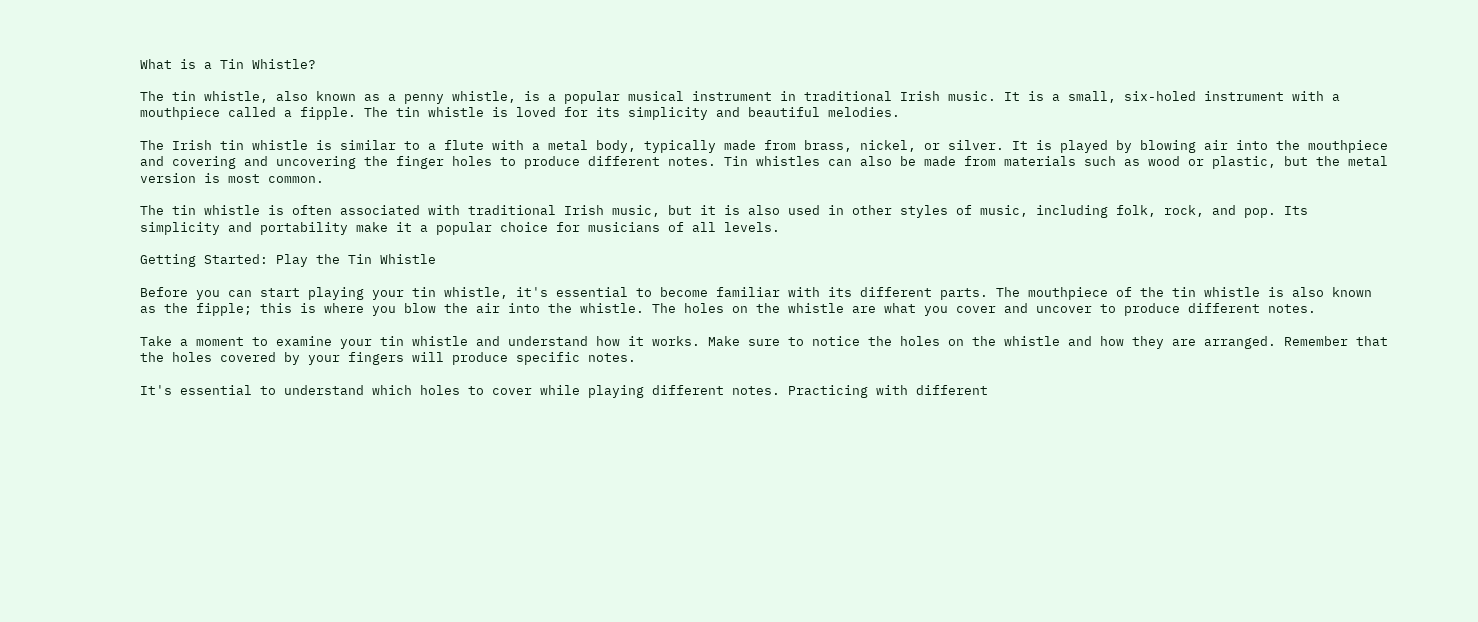What is a Tin Whistle?

The tin whistle, also known as a penny whistle, is a popular musical instrument in traditional Irish music. It is a small, six-holed instrument with a mouthpiece called a fipple. The tin whistle is loved for its simplicity and beautiful melodies.

The Irish tin whistle is similar to a flute with a metal body, typically made from brass, nickel, or silver. It is played by blowing air into the mouthpiece and covering and uncovering the finger holes to produce different notes. Tin whistles can also be made from materials such as wood or plastic, but the metal version is most common.

The tin whistle is often associated with traditional Irish music, but it is also used in other styles of music, including folk, rock, and pop. Its simplicity and portability make it a popular choice for musicians of all levels.

Getting Started: Play the Tin Whistle

Before you can start playing your tin whistle, it's essential to become familiar with its different parts. The mouthpiece of the tin whistle is also known as the fipple; this is where you blow the air into the whistle. The holes on the whistle are what you cover and uncover to produce different notes.

Take a moment to examine your tin whistle and understand how it works. Make sure to notice the holes on the whistle and how they are arranged. Remember that the holes covered by your fingers will produce specific notes.

It's essential to understand which holes to cover while playing different notes. Practicing with different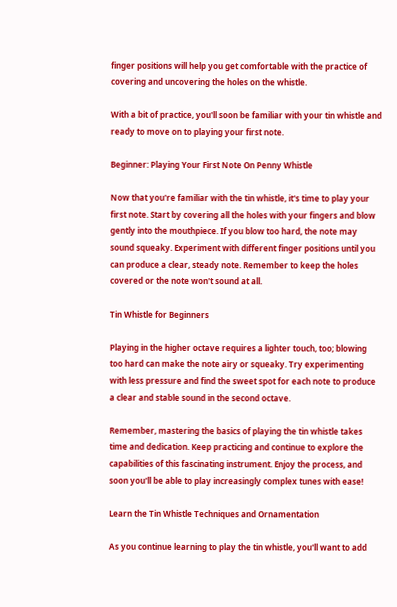finger positions will help you get comfortable with the practice of covering and uncovering the holes on the whistle.

With a bit of practice, you'll soon be familiar with your tin whistle and ready to move on to playing your first note.

Beginner: Playing Your First Note On Penny Whistle

Now that you're familiar with the tin whistle, it's time to play your first note. Start by covering all the holes with your fingers and blow gently into the mouthpiece. If you blow too hard, the note may sound squeaky. Experiment with different finger positions until you can produce a clear, steady note. Remember to keep the holes covered or the note won't sound at all.

Tin Whistle for Beginners

Playing in the higher octave requires a lighter touch, too; blowing too hard can make the note airy or squeaky. Try experimenting with less pressure and find the sweet spot for each note to produce a clear and stable sound in the second octave.

Remember, mastering the basics of playing the tin whistle takes time and dedication. Keep practicing and continue to explore the capabilities of this fascinating instrument. Enjoy the process, and soon you'll be able to play increasingly complex tunes with ease!

Learn the Tin Whistle Techniques and Ornamentation

As you continue learning to play the tin whistle, you'll want to add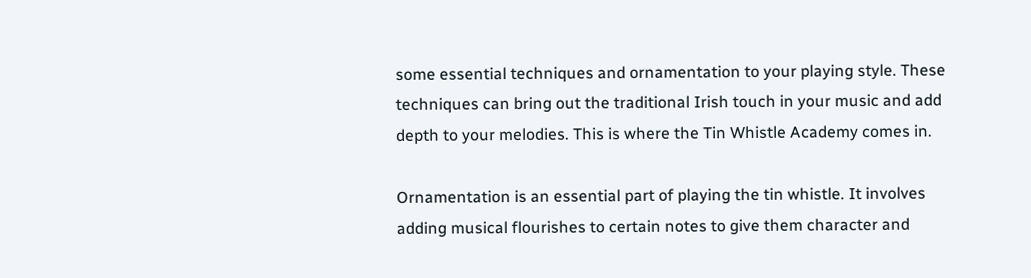some essential techniques and ornamentation to your playing style. These techniques can bring out the traditional Irish touch in your music and add depth to your melodies. This is where the Tin Whistle Academy comes in.

Ornamentation is an essential part of playing the tin whistle. It involves adding musical flourishes to certain notes to give them character and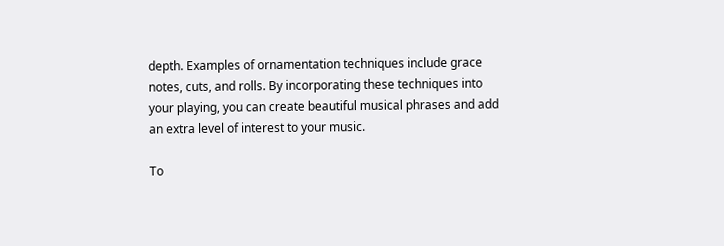depth. Examples of ornamentation techniques include grace notes, cuts, and rolls. By incorporating these techniques into your playing, you can create beautiful musical phrases and add an extra level of interest to your music.

To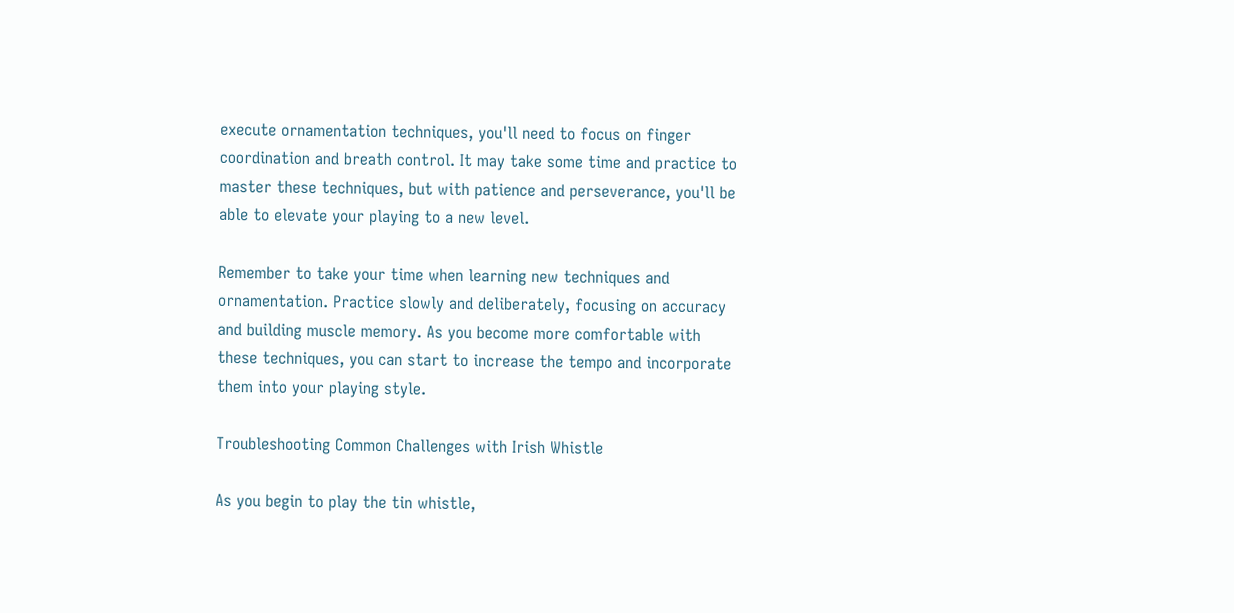execute ornamentation techniques, you'll need to focus on finger coordination and breath control. It may take some time and practice to master these techniques, but with patience and perseverance, you'll be able to elevate your playing to a new level.

Remember to take your time when learning new techniques and ornamentation. Practice slowly and deliberately, focusing on accuracy and building muscle memory. As you become more comfortable with these techniques, you can start to increase the tempo and incorporate them into your playing style.

Troubleshooting Common Challenges with Irish Whistle

As you begin to play the tin whistle,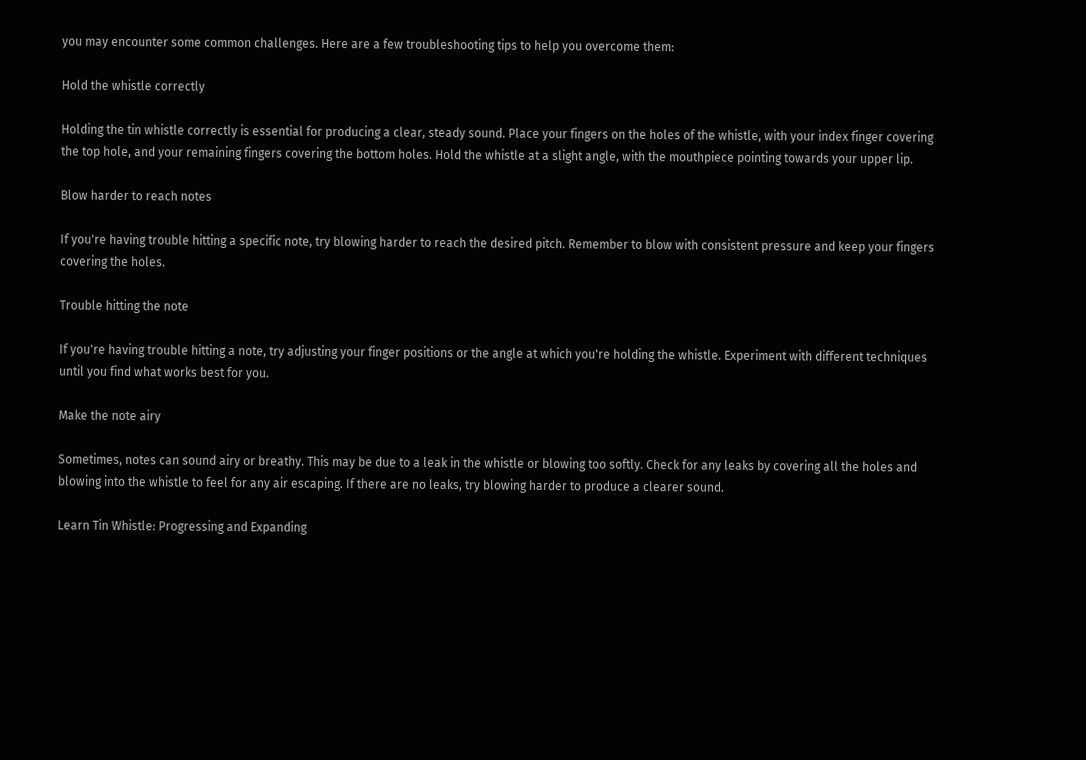you may encounter some common challenges. Here are a few troubleshooting tips to help you overcome them:

Hold the whistle correctly

Holding the tin whistle correctly is essential for producing a clear, steady sound. Place your fingers on the holes of the whistle, with your index finger covering the top hole, and your remaining fingers covering the bottom holes. Hold the whistle at a slight angle, with the mouthpiece pointing towards your upper lip.

Blow harder to reach notes

If you're having trouble hitting a specific note, try blowing harder to reach the desired pitch. Remember to blow with consistent pressure and keep your fingers covering the holes.

Trouble hitting the note

If you're having trouble hitting a note, try adjusting your finger positions or the angle at which you're holding the whistle. Experiment with different techniques until you find what works best for you.

Make the note airy

Sometimes, notes can sound airy or breathy. This may be due to a leak in the whistle or blowing too softly. Check for any leaks by covering all the holes and blowing into the whistle to feel for any air escaping. If there are no leaks, try blowing harder to produce a clearer sound.

Learn Tin Whistle: Progressing and Expanding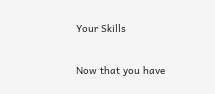Your Skills

Now that you have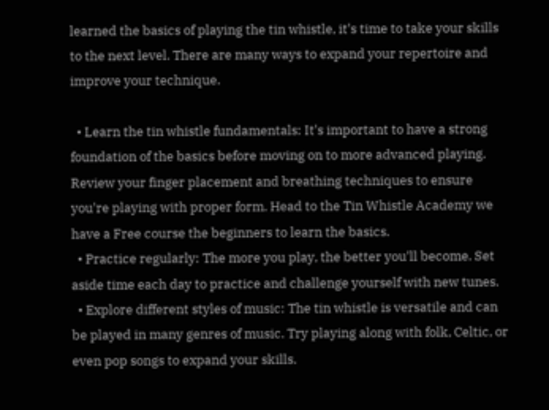learned the basics of playing the tin whistle, it's time to take your skills to the next level. There are many ways to expand your repertoire and improve your technique.

  • Learn the tin whistle fundamentals: It's important to have a strong foundation of the basics before moving on to more advanced playing. Review your finger placement and breathing techniques to ensure you're playing with proper form. Head to the Tin Whistle Academy we have a Free course the beginners to learn the basics.
  • Practice regularly: The more you play, the better you'll become. Set aside time each day to practice and challenge yourself with new tunes.
  • Explore different styles of music: The tin whistle is versatile and can be played in many genres of music. Try playing along with folk, Celtic, or even pop songs to expand your skills.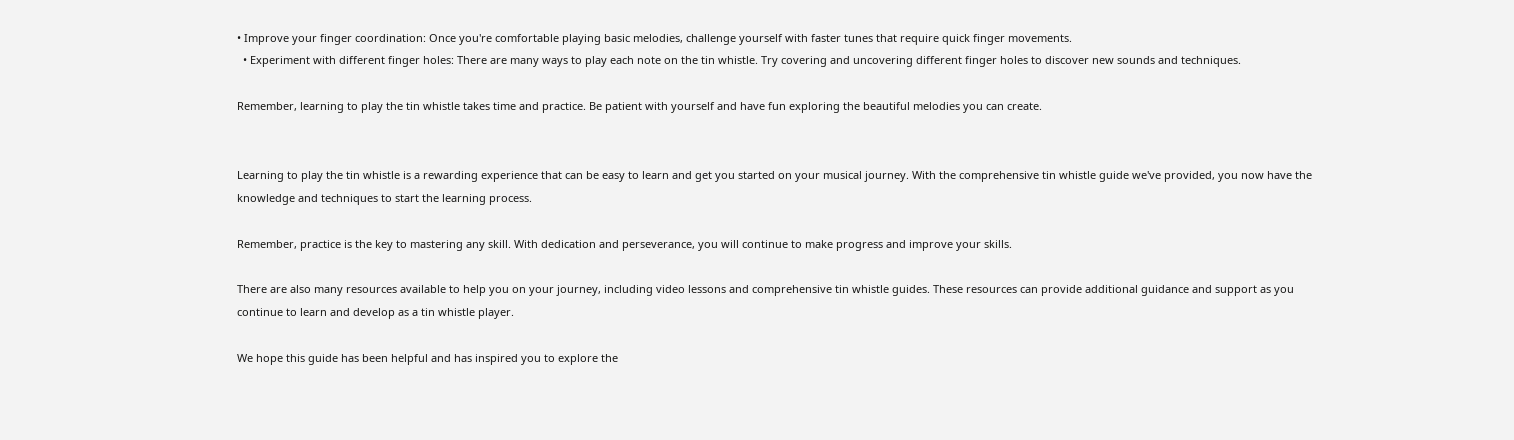• Improve your finger coordination: Once you're comfortable playing basic melodies, challenge yourself with faster tunes that require quick finger movements.
  • Experiment with different finger holes: There are many ways to play each note on the tin whistle. Try covering and uncovering different finger holes to discover new sounds and techniques.

Remember, learning to play the tin whistle takes time and practice. Be patient with yourself and have fun exploring the beautiful melodies you can create.


Learning to play the tin whistle is a rewarding experience that can be easy to learn and get you started on your musical journey. With the comprehensive tin whistle guide we've provided, you now have the knowledge and techniques to start the learning process.

Remember, practice is the key to mastering any skill. With dedication and perseverance, you will continue to make progress and improve your skills.

There are also many resources available to help you on your journey, including video lessons and comprehensive tin whistle guides. These resources can provide additional guidance and support as you continue to learn and develop as a tin whistle player.

We hope this guide has been helpful and has inspired you to explore the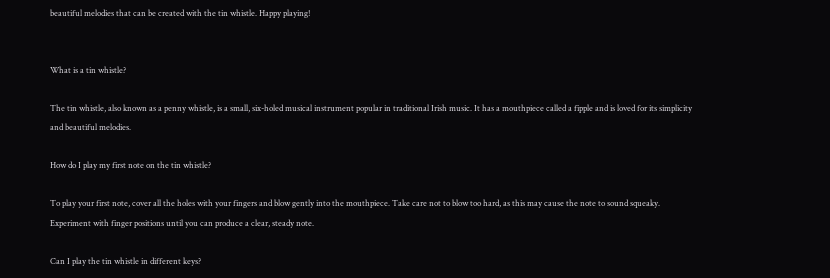beautiful melodies that can be created with the tin whistle. Happy playing!


What is a tin whistle?

The tin whistle, also known as a penny whistle, is a small, six-holed musical instrument popular in traditional Irish music. It has a mouthpiece called a fipple and is loved for its simplicity and beautiful melodies.

How do I play my first note on the tin whistle?

To play your first note, cover all the holes with your fingers and blow gently into the mouthpiece. Take care not to blow too hard, as this may cause the note to sound squeaky. Experiment with finger positions until you can produce a clear, steady note.

Can I play the tin whistle in different keys?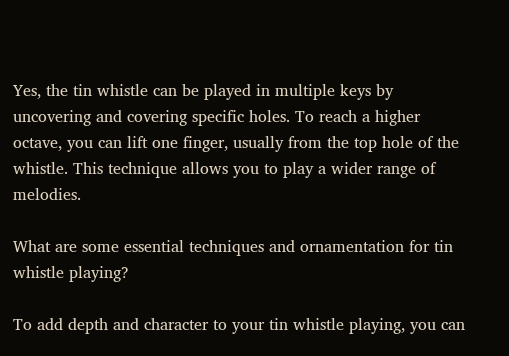Yes, the tin whistle can be played in multiple keys by uncovering and covering specific holes. To reach a higher octave, you can lift one finger, usually from the top hole of the whistle. This technique allows you to play a wider range of melodies.

What are some essential techniques and ornamentation for tin whistle playing?

To add depth and character to your tin whistle playing, you can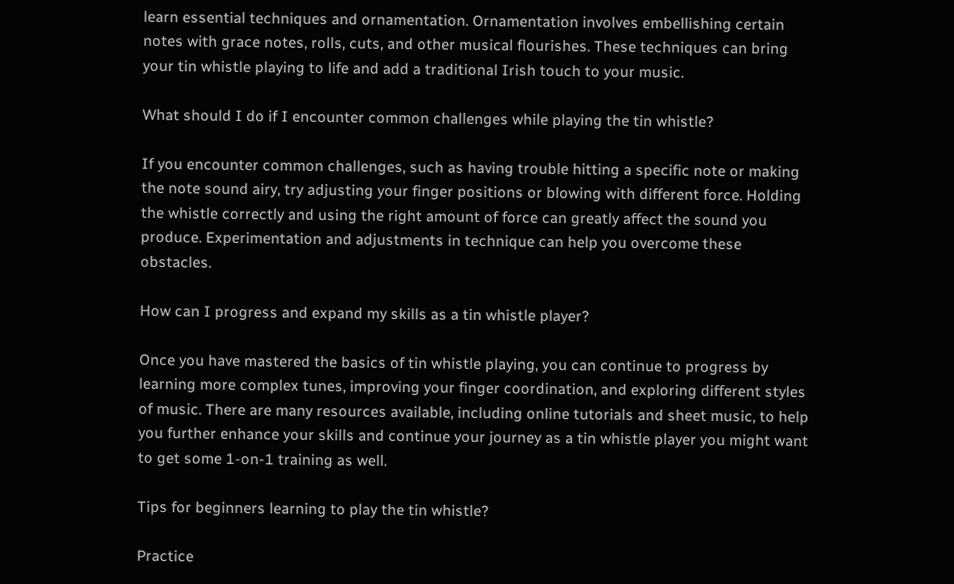learn essential techniques and ornamentation. Ornamentation involves embellishing certain notes with grace notes, rolls, cuts, and other musical flourishes. These techniques can bring your tin whistle playing to life and add a traditional Irish touch to your music.

What should I do if I encounter common challenges while playing the tin whistle?

If you encounter common challenges, such as having trouble hitting a specific note or making the note sound airy, try adjusting your finger positions or blowing with different force. Holding the whistle correctly and using the right amount of force can greatly affect the sound you produce. Experimentation and adjustments in technique can help you overcome these obstacles.

How can I progress and expand my skills as a tin whistle player?

Once you have mastered the basics of tin whistle playing, you can continue to progress by learning more complex tunes, improving your finger coordination, and exploring different styles of music. There are many resources available, including online tutorials and sheet music, to help you further enhance your skills and continue your journey as a tin whistle player you might want to get some 1-on-1 training as well.

Tips for beginners learning to play the tin whistle?

Practice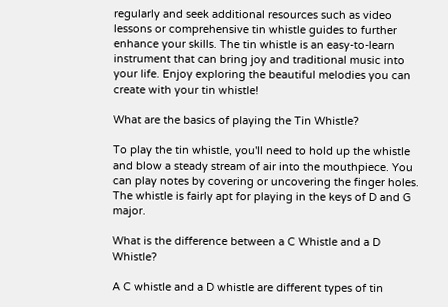regularly and seek additional resources such as video lessons or comprehensive tin whistle guides to further enhance your skills. The tin whistle is an easy-to-learn instrument that can bring joy and traditional music into your life. Enjoy exploring the beautiful melodies you can create with your tin whistle!

What are the basics of playing the Tin Whistle?

To play the tin whistle, you'll need to hold up the whistle and blow a steady stream of air into the mouthpiece. You can play notes by covering or uncovering the finger holes. The whistle is fairly apt for playing in the keys of D and G major.

What is the difference between a C Whistle and a D Whistle?

A C whistle and a D whistle are different types of tin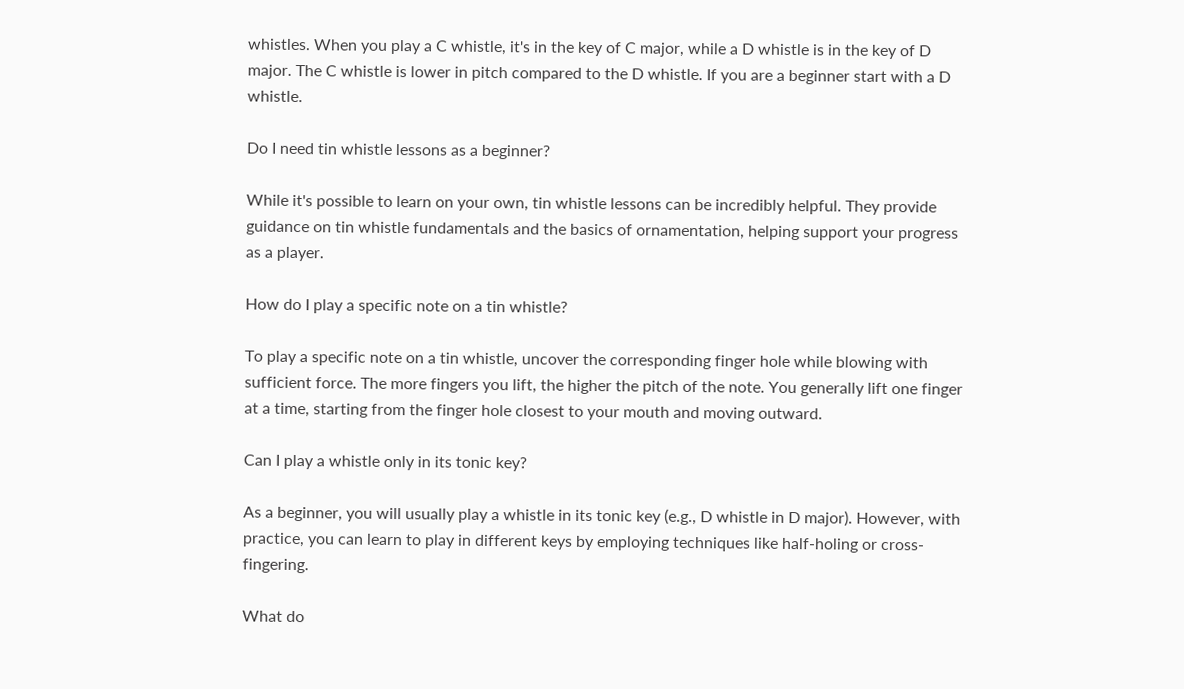whistles. When you play a C whistle, it's in the key of C major, while a D whistle is in the key of D major. The C whistle is lower in pitch compared to the D whistle. If you are a beginner start with a D whistle.

Do I need tin whistle lessons as a beginner?

While it's possible to learn on your own, tin whistle lessons can be incredibly helpful. They provide guidance on tin whistle fundamentals and the basics of ornamentation, helping support your progress as a player.

How do I play a specific note on a tin whistle?

To play a specific note on a tin whistle, uncover the corresponding finger hole while blowing with sufficient force. The more fingers you lift, the higher the pitch of the note. You generally lift one finger at a time, starting from the finger hole closest to your mouth and moving outward.

Can I play a whistle only in its tonic key?

As a beginner, you will usually play a whistle in its tonic key (e.g., D whistle in D major). However, with practice, you can learn to play in different keys by employing techniques like half-holing or cross-fingering.

What do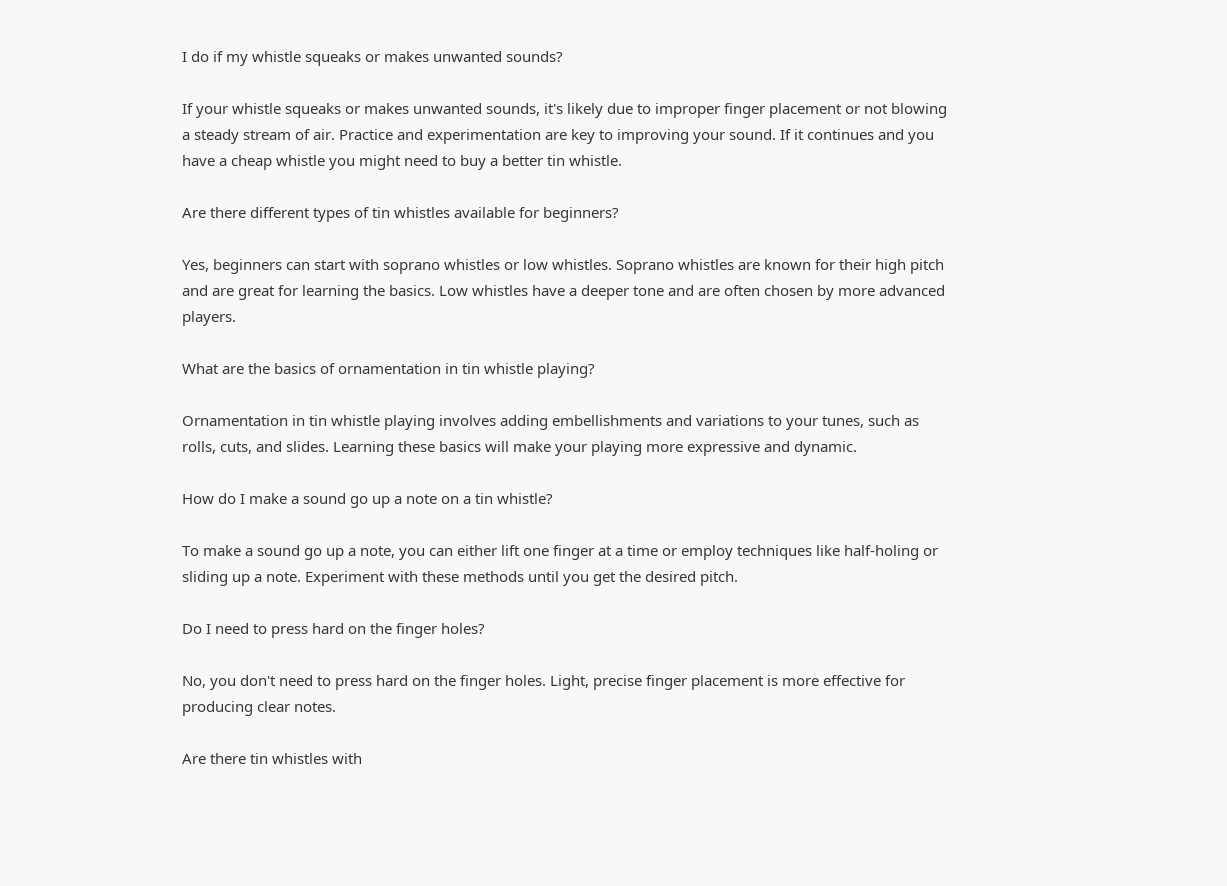I do if my whistle squeaks or makes unwanted sounds?

If your whistle squeaks or makes unwanted sounds, it's likely due to improper finger placement or not blowing a steady stream of air. Practice and experimentation are key to improving your sound. If it continues and you have a cheap whistle you might need to buy a better tin whistle.

Are there different types of tin whistles available for beginners?

Yes, beginners can start with soprano whistles or low whistles. Soprano whistles are known for their high pitch and are great for learning the basics. Low whistles have a deeper tone and are often chosen by more advanced players.

What are the basics of ornamentation in tin whistle playing?

Ornamentation in tin whistle playing involves adding embellishments and variations to your tunes, such as rolls, cuts, and slides. Learning these basics will make your playing more expressive and dynamic.

How do I make a sound go up a note on a tin whistle?

To make a sound go up a note, you can either lift one finger at a time or employ techniques like half-holing or sliding up a note. Experiment with these methods until you get the desired pitch.

Do I need to press hard on the finger holes?

No, you don't need to press hard on the finger holes. Light, precise finger placement is more effective for producing clear notes.

Are there tin whistles with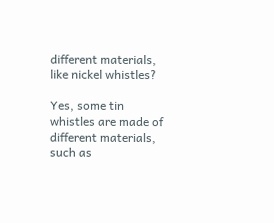different materials, like nickel whistles?

Yes, some tin whistles are made of different materials, such as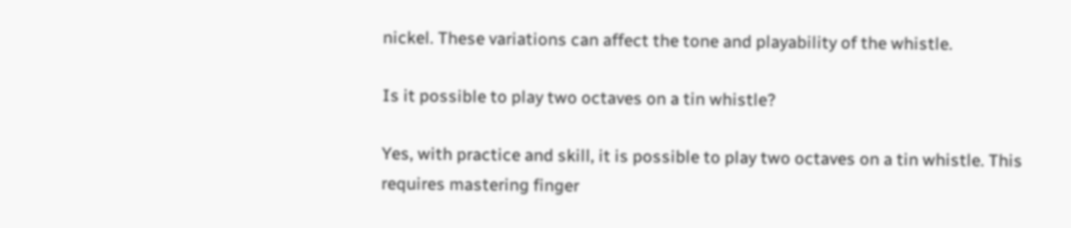nickel. These variations can affect the tone and playability of the whistle.

Is it possible to play two octaves on a tin whistle?

Yes, with practice and skill, it is possible to play two octaves on a tin whistle. This requires mastering finger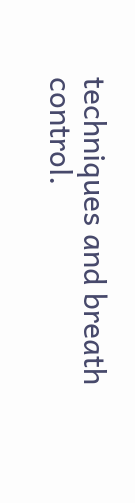techniques and breath control.